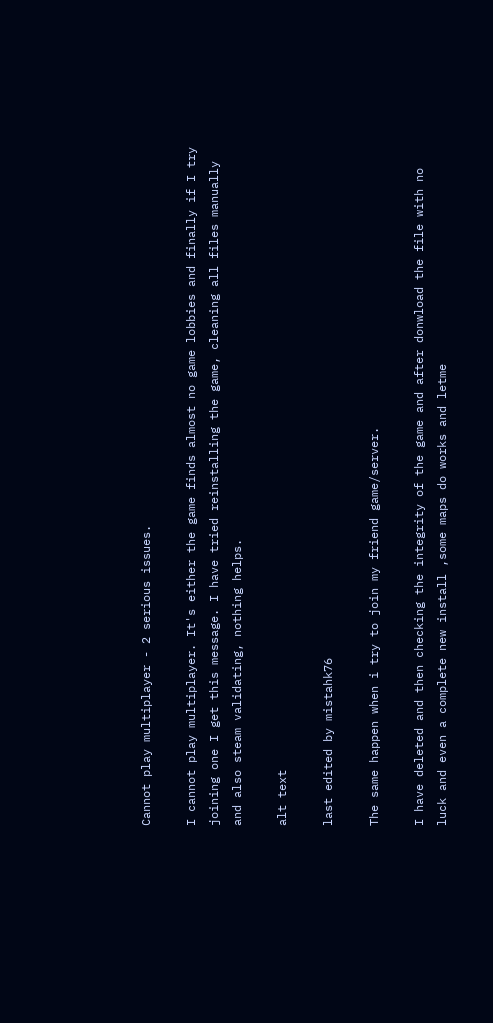Cannot play multiplayer - 2 serious issues.

I cannot play multiplayer. It's either the game finds almost no game lobbies and finally if I try joining one I get this message. I have tried reinstalling the game, cleaning all files manually and also steam validating, nothing helps.

alt text

last edited by mistahk76

The same happen when i try to join my friend game/server.

I have deleted and then checking the integrity of the game and after donwload the file with no luck and even a complete new install ,some maps do works and letme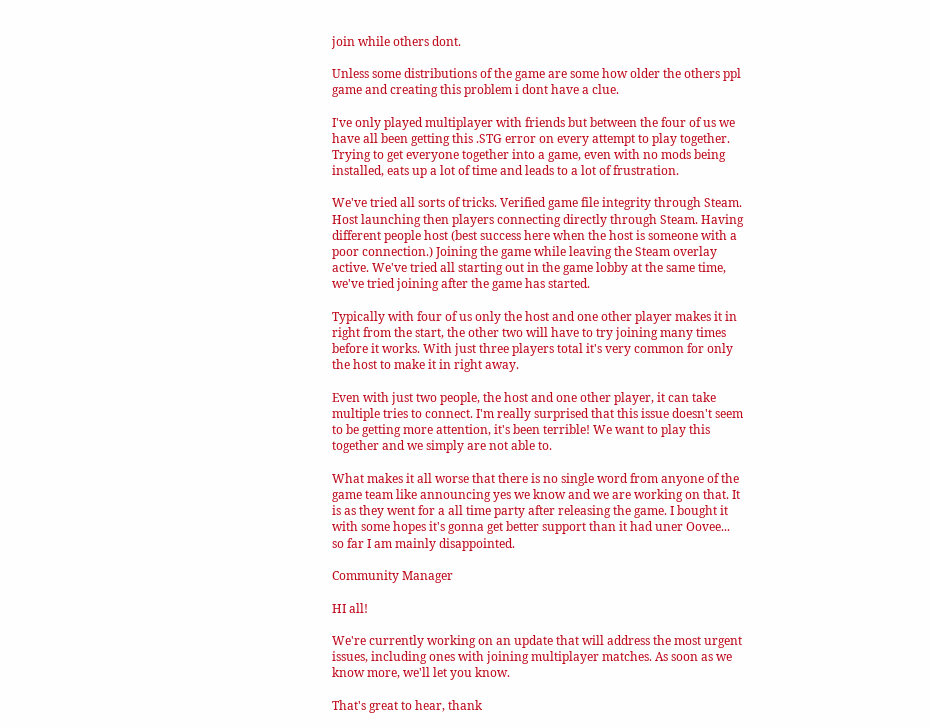join while others dont.

Unless some distributions of the game are some how older the others ppl game and creating this problem i dont have a clue.

I've only played multiplayer with friends but between the four of us we have all been getting this .STG error on every attempt to play together. Trying to get everyone together into a game, even with no mods being installed, eats up a lot of time and leads to a lot of frustration.

We've tried all sorts of tricks. Verified game file integrity through Steam. Host launching then players connecting directly through Steam. Having different people host (best success here when the host is someone with a poor connection.) Joining the game while leaving the Steam overlay active. We've tried all starting out in the game lobby at the same time, we've tried joining after the game has started.

Typically with four of us only the host and one other player makes it in right from the start, the other two will have to try joining many times before it works. With just three players total it's very common for only the host to make it in right away.

Even with just two people, the host and one other player, it can take multiple tries to connect. I'm really surprised that this issue doesn't seem to be getting more attention, it's been terrible! We want to play this together and we simply are not able to.

What makes it all worse that there is no single word from anyone of the game team like announcing yes we know and we are working on that. It is as they went for a all time party after releasing the game. I bought it with some hopes it's gonna get better support than it had uner Oovee... so far I am mainly disappointed.

Community Manager

HI all!

We're currently working on an update that will address the most urgent issues, including ones with joining multiplayer matches. As soon as we know more, we'll let you know.

That's great to hear, thank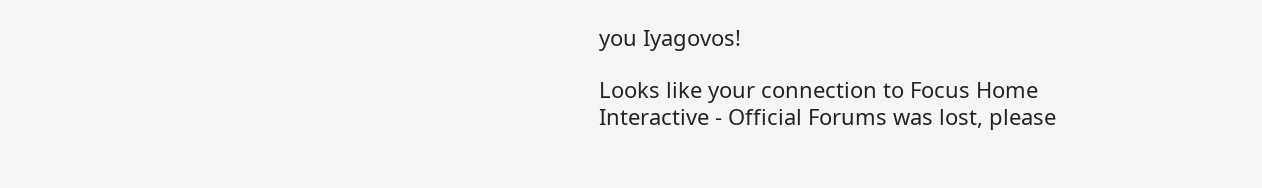you Iyagovos!

Looks like your connection to Focus Home Interactive - Official Forums was lost, please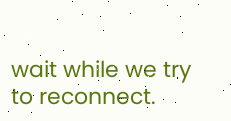wait while we try to reconnect.